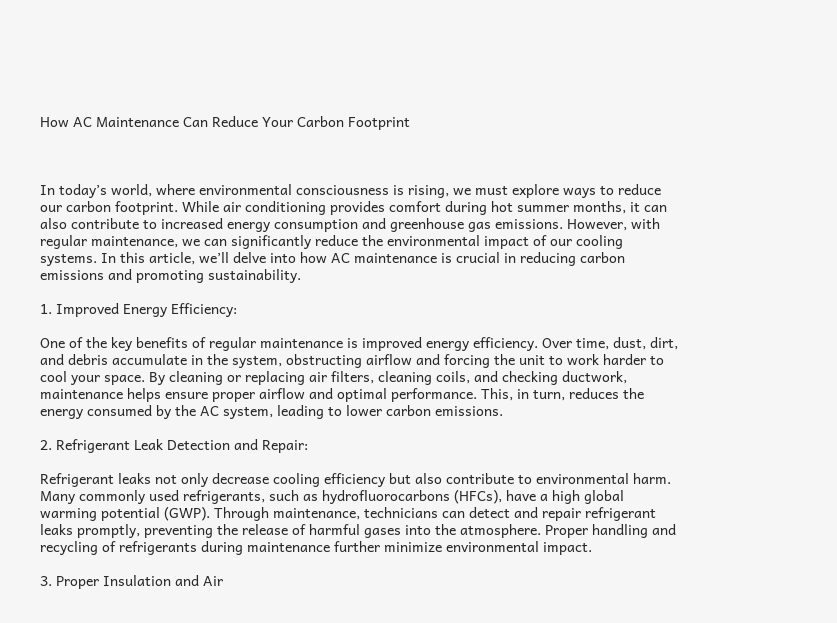How AC Maintenance Can Reduce Your Carbon Footprint



In today’s world, where environmental consciousness is rising, we must explore ways to reduce our carbon footprint. While air conditioning provides comfort during hot summer months, it can also contribute to increased energy consumption and greenhouse gas emissions. However, with regular maintenance, we can significantly reduce the environmental impact of our cooling systems. In this article, we’ll delve into how AC maintenance is crucial in reducing carbon emissions and promoting sustainability.

1. Improved Energy Efficiency:

One of the key benefits of regular maintenance is improved energy efficiency. Over time, dust, dirt, and debris accumulate in the system, obstructing airflow and forcing the unit to work harder to cool your space. By cleaning or replacing air filters, cleaning coils, and checking ductwork, maintenance helps ensure proper airflow and optimal performance. This, in turn, reduces the energy consumed by the AC system, leading to lower carbon emissions.

2. Refrigerant Leak Detection and Repair:

Refrigerant leaks not only decrease cooling efficiency but also contribute to environmental harm. Many commonly used refrigerants, such as hydrofluorocarbons (HFCs), have a high global warming potential (GWP). Through maintenance, technicians can detect and repair refrigerant leaks promptly, preventing the release of harmful gases into the atmosphere. Proper handling and recycling of refrigerants during maintenance further minimize environmental impact.

3. Proper Insulation and Air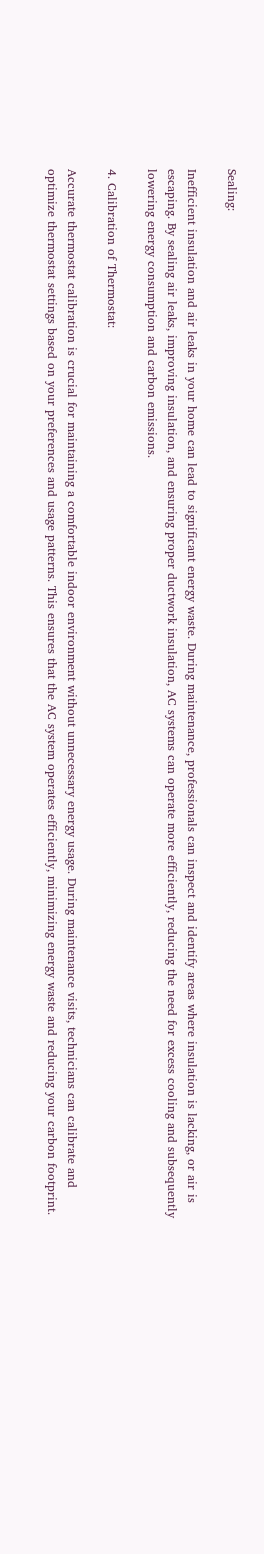Sealing:

Inefficient insulation and air leaks in your home can lead to significant energy waste. During maintenance, professionals can inspect and identify areas where insulation is lacking, or air is escaping. By sealing air leaks, improving insulation, and ensuring proper ductwork insulation, AC systems can operate more efficiently, reducing the need for excess cooling and subsequently lowering energy consumption and carbon emissions.

4. Calibration of Thermostat:

Accurate thermostat calibration is crucial for maintaining a comfortable indoor environment without unnecessary energy usage. During maintenance visits, technicians can calibrate and optimize thermostat settings based on your preferences and usage patterns. This ensures that the AC system operates efficiently, minimizing energy waste and reducing your carbon footprint.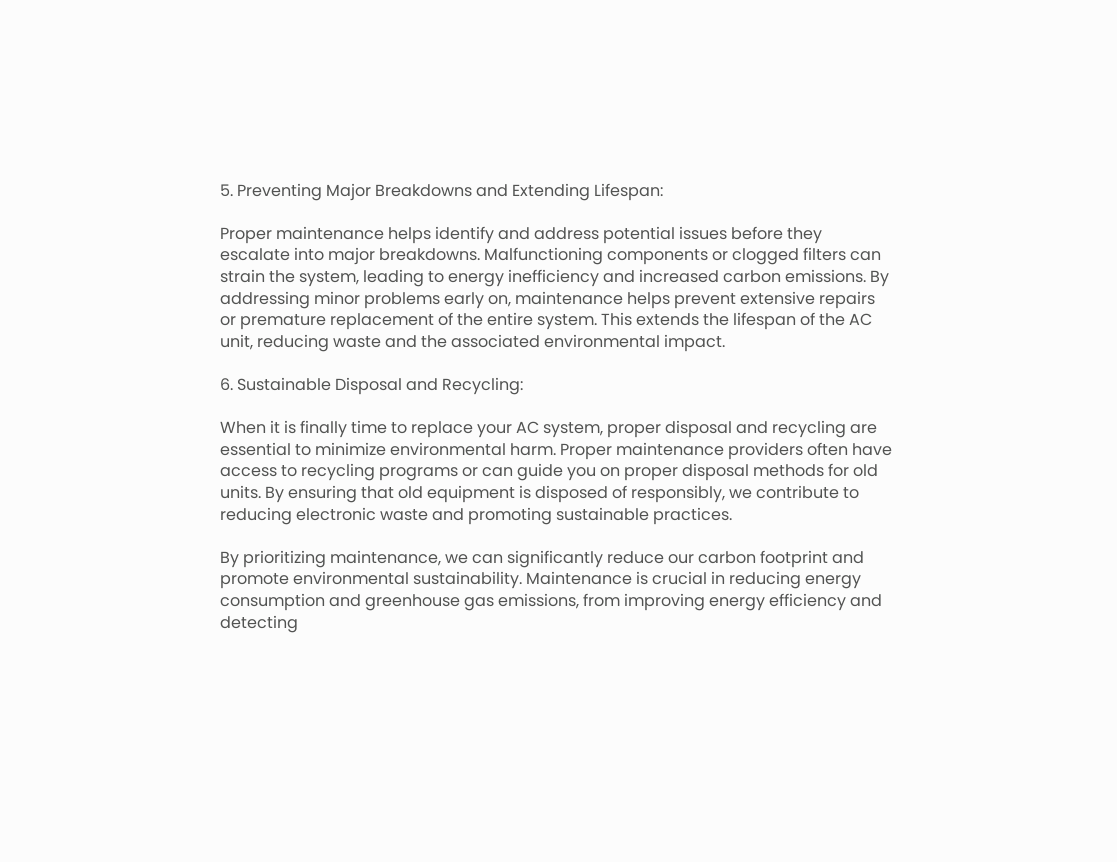5. Preventing Major Breakdowns and Extending Lifespan:

Proper maintenance helps identify and address potential issues before they escalate into major breakdowns. Malfunctioning components or clogged filters can strain the system, leading to energy inefficiency and increased carbon emissions. By addressing minor problems early on, maintenance helps prevent extensive repairs or premature replacement of the entire system. This extends the lifespan of the AC unit, reducing waste and the associated environmental impact.

6. Sustainable Disposal and Recycling:

When it is finally time to replace your AC system, proper disposal and recycling are essential to minimize environmental harm. Proper maintenance providers often have access to recycling programs or can guide you on proper disposal methods for old units. By ensuring that old equipment is disposed of responsibly, we contribute to reducing electronic waste and promoting sustainable practices.

By prioritizing maintenance, we can significantly reduce our carbon footprint and promote environmental sustainability. Maintenance is crucial in reducing energy consumption and greenhouse gas emissions, from improving energy efficiency and detecting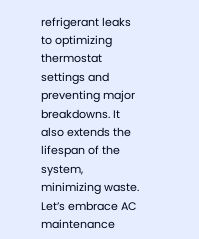refrigerant leaks to optimizing thermostat settings and preventing major breakdowns. It also extends the lifespan of the system, minimizing waste. Let’s embrace AC maintenance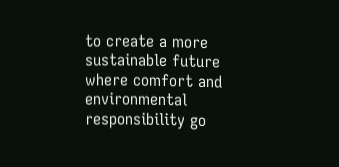to create a more sustainable future where comfort and environmental responsibility go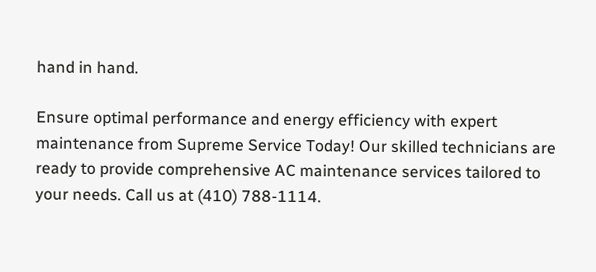hand in hand.

Ensure optimal performance and energy efficiency with expert maintenance from Supreme Service Today! Our skilled technicians are ready to provide comprehensive AC maintenance services tailored to your needs. Call us at (410) 788-1114.